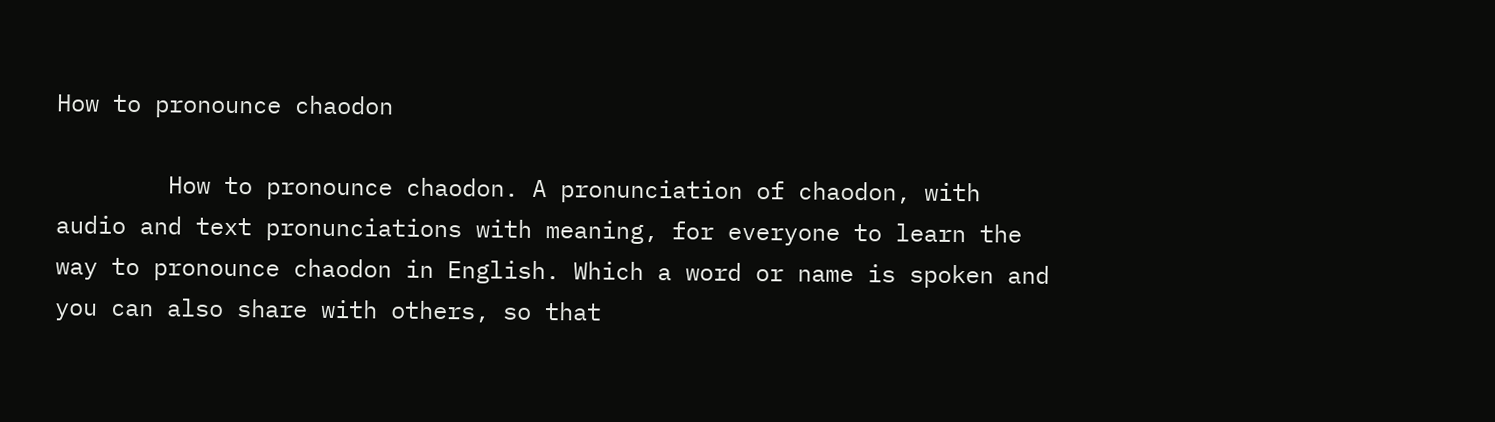How to pronounce chaodon

        How to pronounce chaodon. A pronunciation of chaodon, with audio and text pronunciations with meaning, for everyone to learn the way to pronounce chaodon in English. Which a word or name is spoken and you can also share with others, so that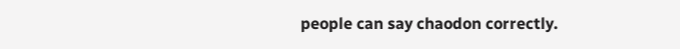people can say chaodon correctly.